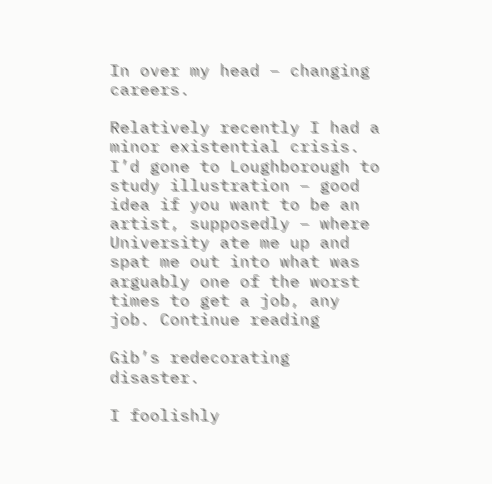In over my head – changing careers.

Relatively recently I had a minor existential crisis. I’d gone to Loughborough to study illustration – good idea if you want to be an artist, supposedly – where University ate me up and spat me out into what was arguably one of the worst times to get a job, any job. Continue reading

Gib’s redecorating disaster.

I foolishly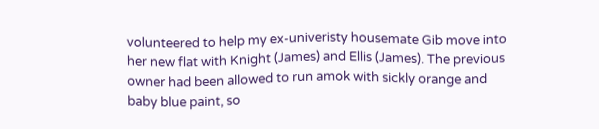volunteered to help my ex-univeristy housemate Gib move into her new flat with Knight (James) and Ellis (James). The previous owner had been allowed to run amok with sickly orange and baby blue paint, so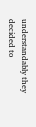understandably they decided to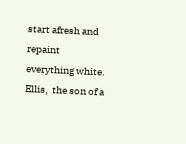start afresh and repaint everything white. Ellis,  the son of a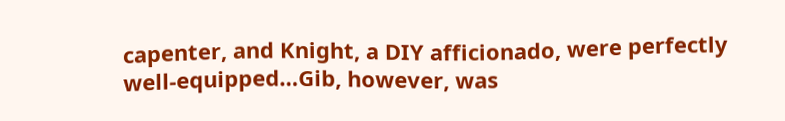capenter, and Knight, a DIY afficionado, were perfectly well-equipped…Gib, however, was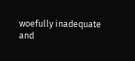woefully inadequate and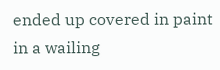ended up covered in paint in a wailing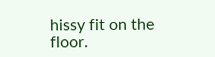hissy fit on the floor.